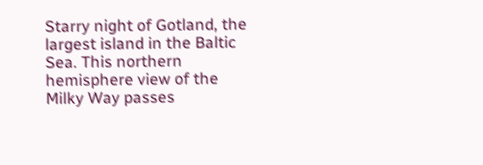Starry night of Gotland, the largest island in the Baltic Sea. This northern hemisphere view of the Milky Way passes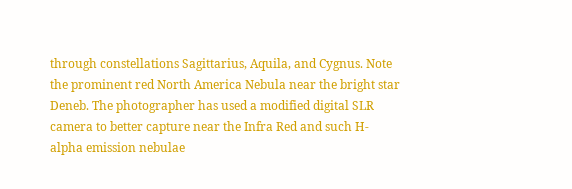through constellations Sagittarius, Aquila, and Cygnus. Note the prominent red North America Nebula near the bright star Deneb. The photographer has used a modified digital SLR camera to better capture near the Infra Red and such H-alpha emission nebulae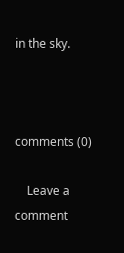in the sky.



comments (0)

    Leave a comment